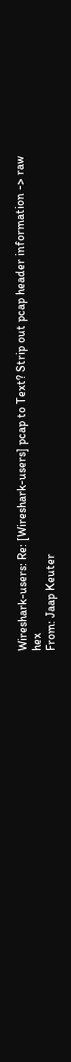Wireshark-users: Re: [Wireshark-users] pcap to Text? Strip out pcap header information -> raw hex
From: Jaap Keuter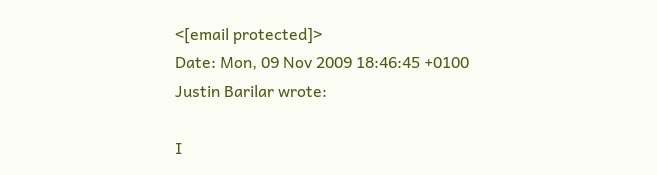<[email protected]>
Date: Mon, 09 Nov 2009 18:46:45 +0100
Justin Barilar wrote:

I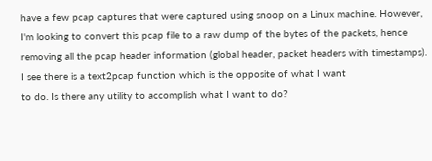have a few pcap captures that were captured using snoop on a Linux machine. However, I'm looking to convert this pcap file to a raw dump of the bytes of the packets, hence removing all the pcap header information (global header, packet headers with timestamps).
I see there is a text2pcap function which is the opposite of what I want
to do. Is there any utility to accomplish what I want to do?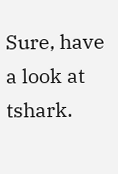Sure, have a look at tshark.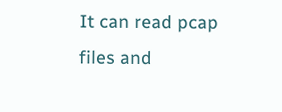It can read pcap files and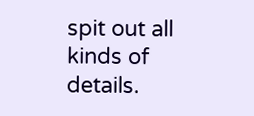spit out all kinds of details.